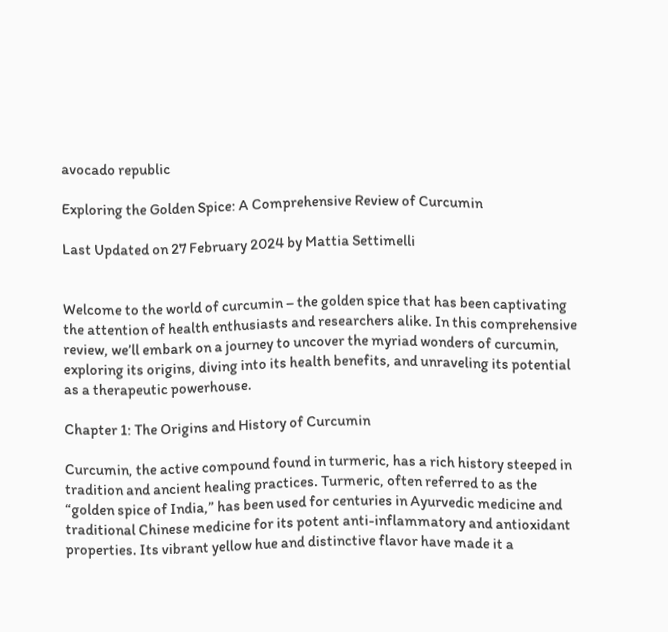avocado republic

Exploring the Golden Spice: A Comprehensive Review of Curcumin

Last Updated on 27 February 2024 by Mattia Settimelli


Welcome to the world of curcumin – the golden spice that has been captivating the attention of health enthusiasts and researchers alike. In this comprehensive review, we’ll embark on a journey to uncover the myriad wonders of curcumin, exploring its origins, diving into its health benefits, and unraveling its potential as a therapeutic powerhouse.

Chapter 1: The Origins and History of Curcumin

Curcumin, the active compound found in turmeric, has a rich history steeped in tradition and ancient healing practices. Turmeric, often referred to as the “golden spice of India,” has been used for centuries in Ayurvedic medicine and traditional Chinese medicine for its potent anti-inflammatory and antioxidant properties. Its vibrant yellow hue and distinctive flavor have made it a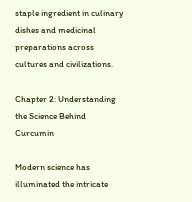staple ingredient in culinary dishes and medicinal preparations across cultures and civilizations.

Chapter 2: Understanding the Science Behind Curcumin

Modern science has illuminated the intricate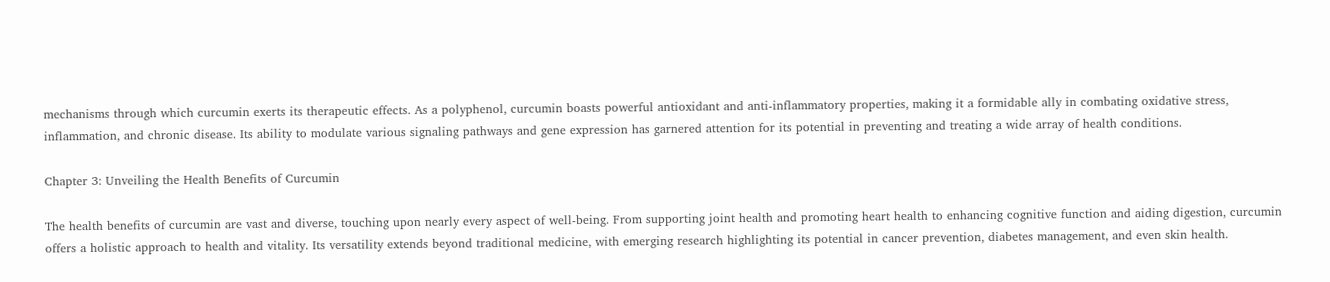mechanisms through which curcumin exerts its therapeutic effects. As a polyphenol, curcumin boasts powerful antioxidant and anti-inflammatory properties, making it a formidable ally in combating oxidative stress, inflammation, and chronic disease. Its ability to modulate various signaling pathways and gene expression has garnered attention for its potential in preventing and treating a wide array of health conditions.

Chapter 3: Unveiling the Health Benefits of Curcumin

The health benefits of curcumin are vast and diverse, touching upon nearly every aspect of well-being. From supporting joint health and promoting heart health to enhancing cognitive function and aiding digestion, curcumin offers a holistic approach to health and vitality. Its versatility extends beyond traditional medicine, with emerging research highlighting its potential in cancer prevention, diabetes management, and even skin health.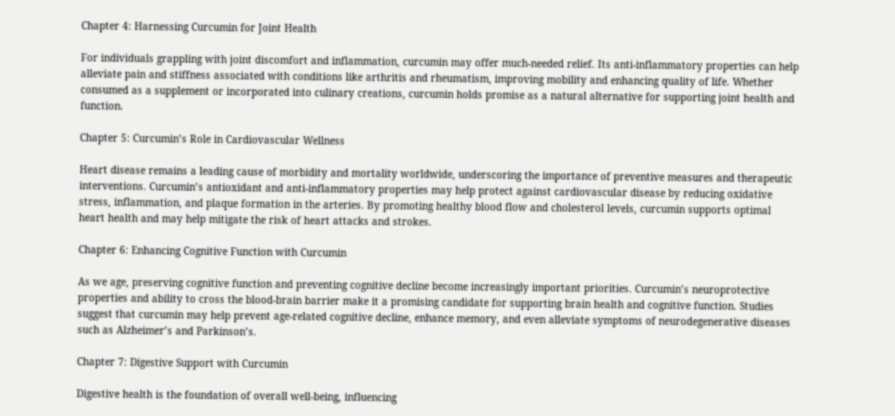Chapter 4: Harnessing Curcumin for Joint Health

For individuals grappling with joint discomfort and inflammation, curcumin may offer much-needed relief. Its anti-inflammatory properties can help alleviate pain and stiffness associated with conditions like arthritis and rheumatism, improving mobility and enhancing quality of life. Whether consumed as a supplement or incorporated into culinary creations, curcumin holds promise as a natural alternative for supporting joint health and function.

Chapter 5: Curcumin’s Role in Cardiovascular Wellness

Heart disease remains a leading cause of morbidity and mortality worldwide, underscoring the importance of preventive measures and therapeutic interventions. Curcumin’s antioxidant and anti-inflammatory properties may help protect against cardiovascular disease by reducing oxidative stress, inflammation, and plaque formation in the arteries. By promoting healthy blood flow and cholesterol levels, curcumin supports optimal heart health and may help mitigate the risk of heart attacks and strokes.

Chapter 6: Enhancing Cognitive Function with Curcumin

As we age, preserving cognitive function and preventing cognitive decline become increasingly important priorities. Curcumin’s neuroprotective properties and ability to cross the blood-brain barrier make it a promising candidate for supporting brain health and cognitive function. Studies suggest that curcumin may help prevent age-related cognitive decline, enhance memory, and even alleviate symptoms of neurodegenerative diseases such as Alzheimer’s and Parkinson’s.

Chapter 7: Digestive Support with Curcumin

Digestive health is the foundation of overall well-being, influencing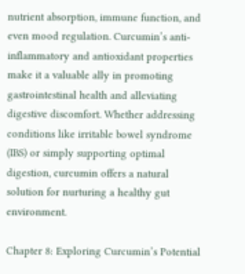nutrient absorption, immune function, and even mood regulation. Curcumin’s anti-inflammatory and antioxidant properties make it a valuable ally in promoting gastrointestinal health and alleviating digestive discomfort. Whether addressing conditions like irritable bowel syndrome (IBS) or simply supporting optimal digestion, curcumin offers a natural solution for nurturing a healthy gut environment.

Chapter 8: Exploring Curcumin’s Potential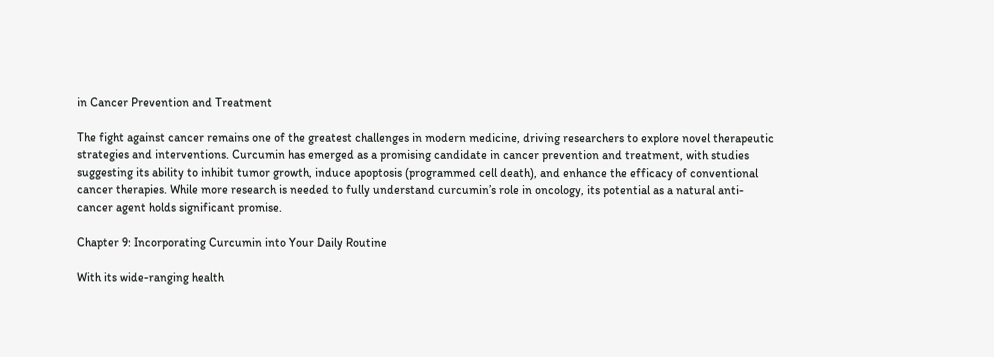in Cancer Prevention and Treatment

The fight against cancer remains one of the greatest challenges in modern medicine, driving researchers to explore novel therapeutic strategies and interventions. Curcumin has emerged as a promising candidate in cancer prevention and treatment, with studies suggesting its ability to inhibit tumor growth, induce apoptosis (programmed cell death), and enhance the efficacy of conventional cancer therapies. While more research is needed to fully understand curcumin’s role in oncology, its potential as a natural anti-cancer agent holds significant promise.

Chapter 9: Incorporating Curcumin into Your Daily Routine

With its wide-ranging health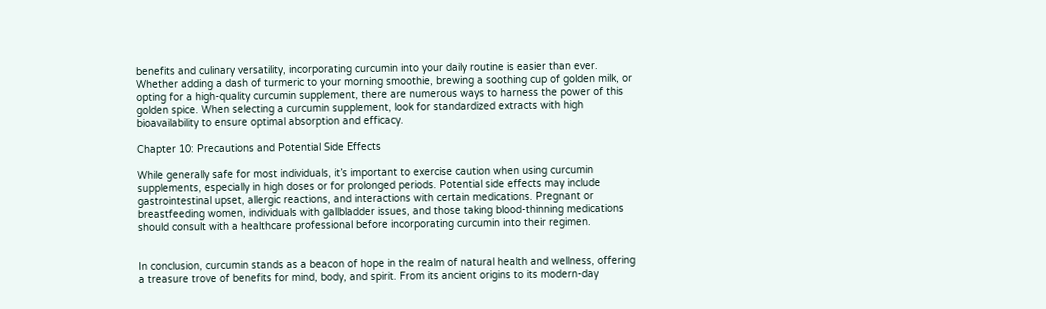benefits and culinary versatility, incorporating curcumin into your daily routine is easier than ever. Whether adding a dash of turmeric to your morning smoothie, brewing a soothing cup of golden milk, or opting for a high-quality curcumin supplement, there are numerous ways to harness the power of this golden spice. When selecting a curcumin supplement, look for standardized extracts with high bioavailability to ensure optimal absorption and efficacy.

Chapter 10: Precautions and Potential Side Effects

While generally safe for most individuals, it’s important to exercise caution when using curcumin supplements, especially in high doses or for prolonged periods. Potential side effects may include gastrointestinal upset, allergic reactions, and interactions with certain medications. Pregnant or breastfeeding women, individuals with gallbladder issues, and those taking blood-thinning medications should consult with a healthcare professional before incorporating curcumin into their regimen.


In conclusion, curcumin stands as a beacon of hope in the realm of natural health and wellness, offering a treasure trove of benefits for mind, body, and spirit. From its ancient origins to its modern-day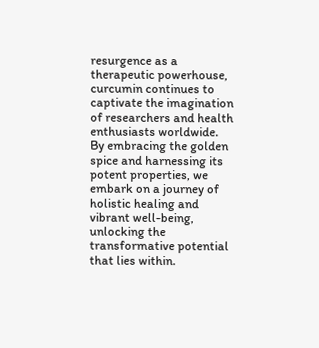resurgence as a therapeutic powerhouse, curcumin continues to captivate the imagination of researchers and health enthusiasts worldwide. By embracing the golden spice and harnessing its potent properties, we embark on a journey of holistic healing and vibrant well-being, unlocking the transformative potential that lies within.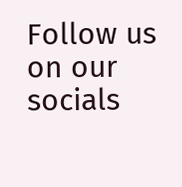Follow us on our socials